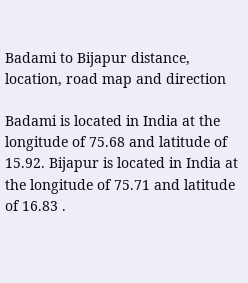Badami to Bijapur distance, location, road map and direction

Badami is located in India at the longitude of 75.68 and latitude of 15.92. Bijapur is located in India at the longitude of 75.71 and latitude of 16.83 .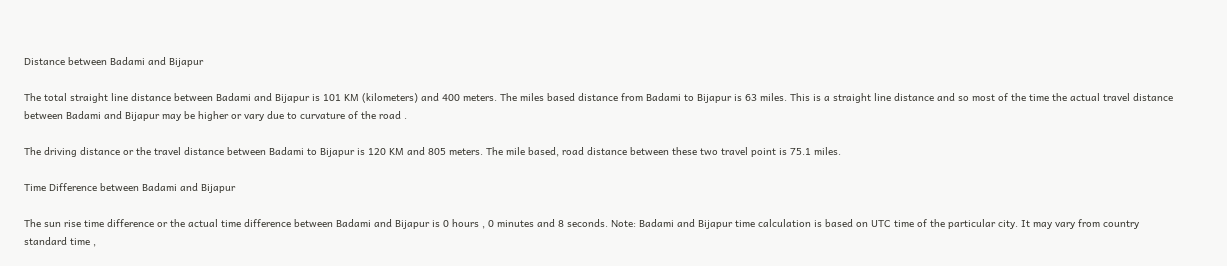Distance between Badami and Bijapur

The total straight line distance between Badami and Bijapur is 101 KM (kilometers) and 400 meters. The miles based distance from Badami to Bijapur is 63 miles. This is a straight line distance and so most of the time the actual travel distance between Badami and Bijapur may be higher or vary due to curvature of the road .

The driving distance or the travel distance between Badami to Bijapur is 120 KM and 805 meters. The mile based, road distance between these two travel point is 75.1 miles.

Time Difference between Badami and Bijapur

The sun rise time difference or the actual time difference between Badami and Bijapur is 0 hours , 0 minutes and 8 seconds. Note: Badami and Bijapur time calculation is based on UTC time of the particular city. It may vary from country standard time ,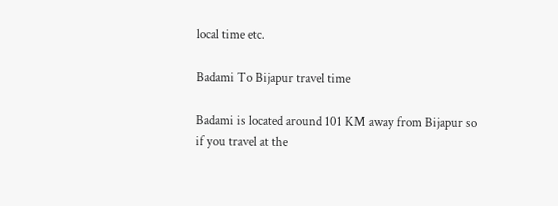local time etc.

Badami To Bijapur travel time

Badami is located around 101 KM away from Bijapur so if you travel at the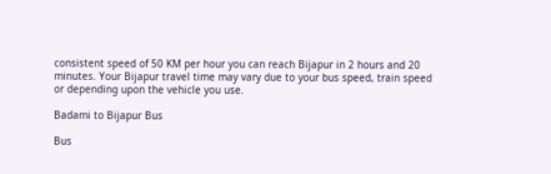consistent speed of 50 KM per hour you can reach Bijapur in 2 hours and 20 minutes. Your Bijapur travel time may vary due to your bus speed, train speed or depending upon the vehicle you use.

Badami to Bijapur Bus

Bus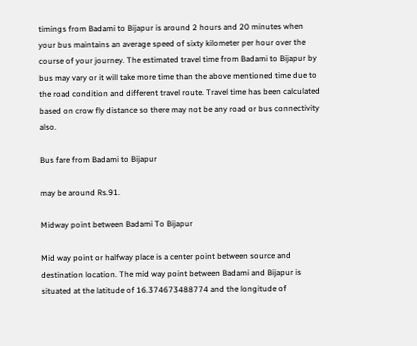timings from Badami to Bijapur is around 2 hours and 20 minutes when your bus maintains an average speed of sixty kilometer per hour over the course of your journey. The estimated travel time from Badami to Bijapur by bus may vary or it will take more time than the above mentioned time due to the road condition and different travel route. Travel time has been calculated based on crow fly distance so there may not be any road or bus connectivity also.

Bus fare from Badami to Bijapur

may be around Rs.91.

Midway point between Badami To Bijapur

Mid way point or halfway place is a center point between source and destination location. The mid way point between Badami and Bijapur is situated at the latitude of 16.374673488774 and the longitude of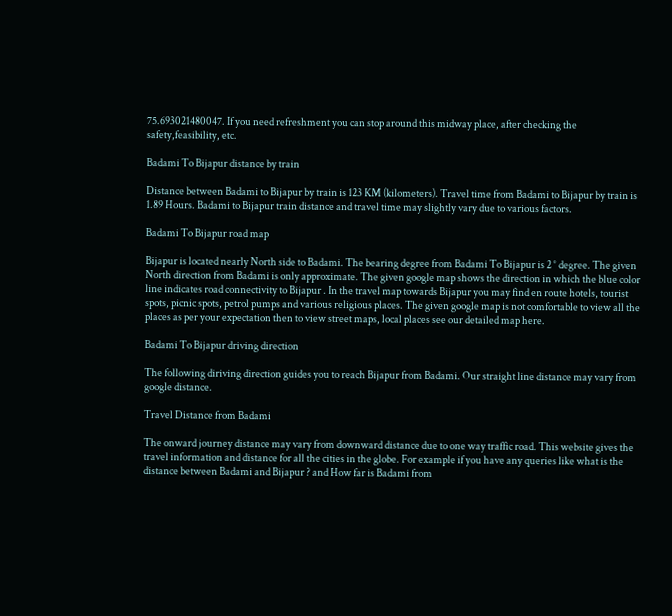75.693021480047. If you need refreshment you can stop around this midway place, after checking the safety,feasibility, etc.

Badami To Bijapur distance by train

Distance between Badami to Bijapur by train is 123 KM (kilometers). Travel time from Badami to Bijapur by train is 1.89 Hours. Badami to Bijapur train distance and travel time may slightly vary due to various factors.

Badami To Bijapur road map

Bijapur is located nearly North side to Badami. The bearing degree from Badami To Bijapur is 2 ° degree. The given North direction from Badami is only approximate. The given google map shows the direction in which the blue color line indicates road connectivity to Bijapur . In the travel map towards Bijapur you may find en route hotels, tourist spots, picnic spots, petrol pumps and various religious places. The given google map is not comfortable to view all the places as per your expectation then to view street maps, local places see our detailed map here.

Badami To Bijapur driving direction

The following diriving direction guides you to reach Bijapur from Badami. Our straight line distance may vary from google distance.

Travel Distance from Badami

The onward journey distance may vary from downward distance due to one way traffic road. This website gives the travel information and distance for all the cities in the globe. For example if you have any queries like what is the distance between Badami and Bijapur ? and How far is Badami from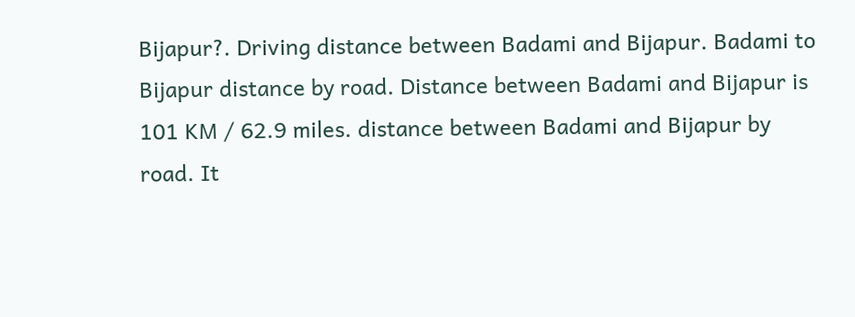Bijapur?. Driving distance between Badami and Bijapur. Badami to Bijapur distance by road. Distance between Badami and Bijapur is 101 KM / 62.9 miles. distance between Badami and Bijapur by road. It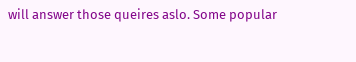will answer those queires aslo. Some popular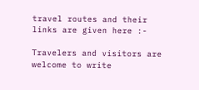travel routes and their links are given here :-

Travelers and visitors are welcome to write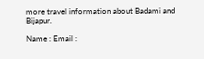more travel information about Badami and Bijapur.

Name : Email :